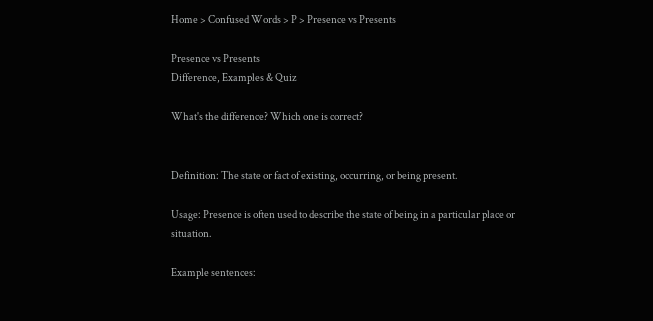Home > Confused Words > P > Presence vs Presents

Presence vs Presents
Difference, Examples & Quiz

What's the difference? Which one is correct?


Definition: The state or fact of existing, occurring, or being present.

Usage: Presence is often used to describe the state of being in a particular place or situation.

Example sentences: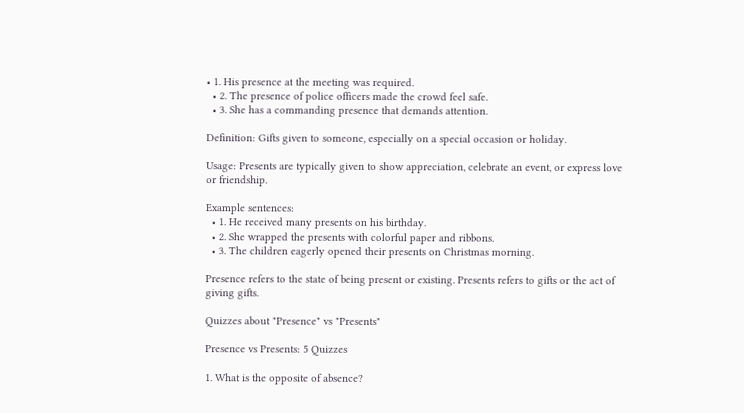• 1. His presence at the meeting was required.
  • 2. The presence of police officers made the crowd feel safe.
  • 3. She has a commanding presence that demands attention.

Definition: Gifts given to someone, especially on a special occasion or holiday.

Usage: Presents are typically given to show appreciation, celebrate an event, or express love or friendship.

Example sentences:
  • 1. He received many presents on his birthday.
  • 2. She wrapped the presents with colorful paper and ribbons.
  • 3. The children eagerly opened their presents on Christmas morning.

Presence refers to the state of being present or existing. Presents refers to gifts or the act of giving gifts.

Quizzes about "Presence" vs "Presents"

Presence vs Presents: 5 Quizzes

1. What is the opposite of absence?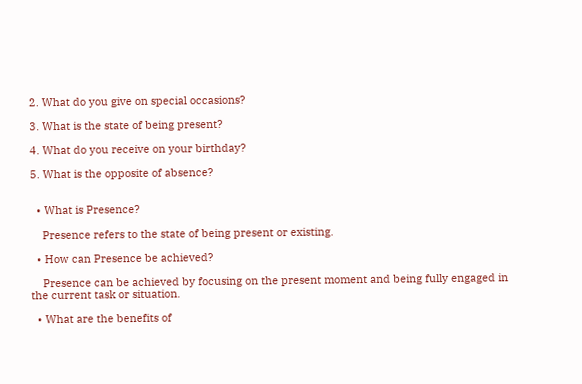2. What do you give on special occasions?

3. What is the state of being present?

4. What do you receive on your birthday?

5. What is the opposite of absence?


  • What is Presence?

    Presence refers to the state of being present or existing.

  • How can Presence be achieved?

    Presence can be achieved by focusing on the present moment and being fully engaged in the current task or situation.

  • What are the benefits of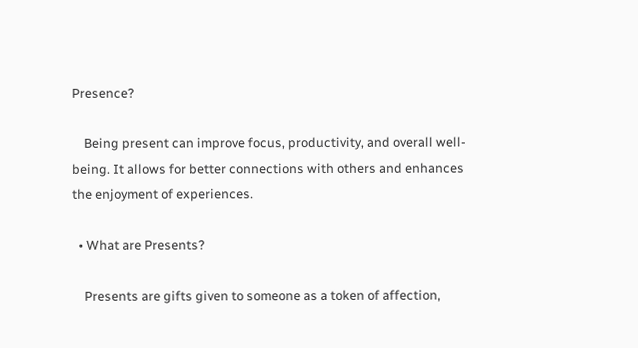Presence?

    Being present can improve focus, productivity, and overall well-being. It allows for better connections with others and enhances the enjoyment of experiences.

  • What are Presents?

    Presents are gifts given to someone as a token of affection,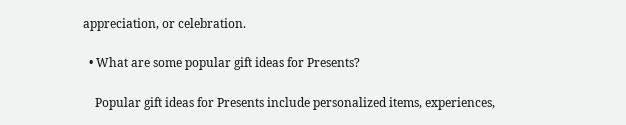appreciation, or celebration.

  • What are some popular gift ideas for Presents?

    Popular gift ideas for Presents include personalized items, experiences,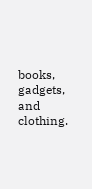books, gadgets, and clothing.